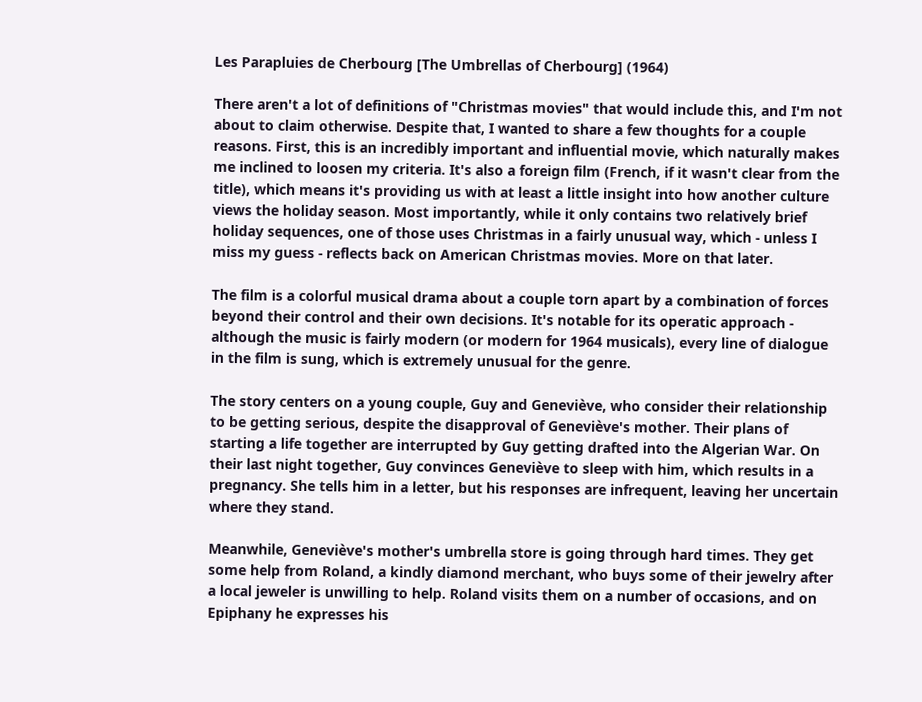Les Parapluies de Cherbourg [The Umbrellas of Cherbourg] (1964)

There aren't a lot of definitions of "Christmas movies" that would include this, and I'm not about to claim otherwise. Despite that, I wanted to share a few thoughts for a couple reasons. First, this is an incredibly important and influential movie, which naturally makes me inclined to loosen my criteria. It's also a foreign film (French, if it wasn't clear from the title), which means it's providing us with at least a little insight into how another culture views the holiday season. Most importantly, while it only contains two relatively brief holiday sequences, one of those uses Christmas in a fairly unusual way, which - unless I miss my guess - reflects back on American Christmas movies. More on that later.

The film is a colorful musical drama about a couple torn apart by a combination of forces beyond their control and their own decisions. It's notable for its operatic approach - although the music is fairly modern (or modern for 1964 musicals), every line of dialogue in the film is sung, which is extremely unusual for the genre.

The story centers on a young couple, Guy and Geneviève, who consider their relationship to be getting serious, despite the disapproval of Geneviève's mother. Their plans of starting a life together are interrupted by Guy getting drafted into the Algerian War. On their last night together, Guy convinces Geneviève to sleep with him, which results in a pregnancy. She tells him in a letter, but his responses are infrequent, leaving her uncertain where they stand.

Meanwhile, Geneviève's mother's umbrella store is going through hard times. They get some help from Roland, a kindly diamond merchant, who buys some of their jewelry after a local jeweler is unwilling to help. Roland visits them on a number of occasions, and on Epiphany he expresses his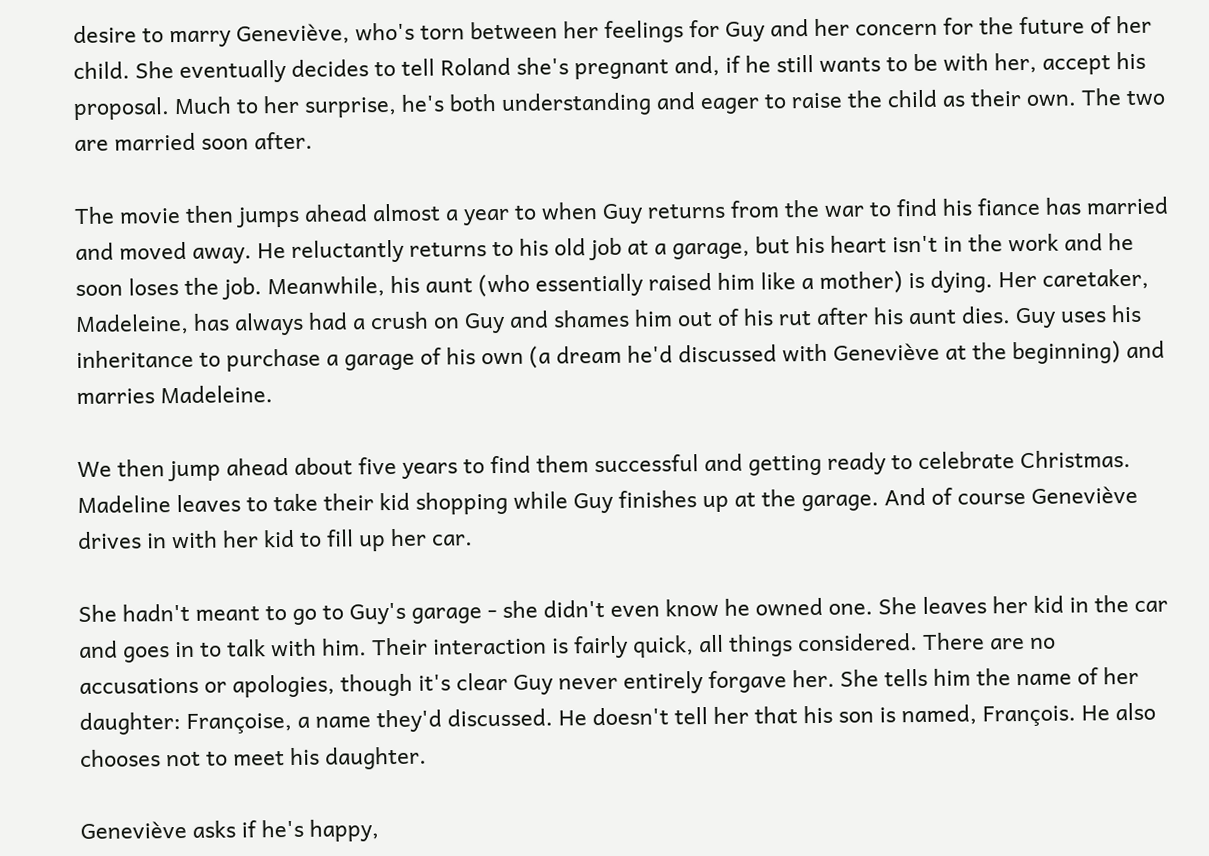desire to marry Geneviève, who's torn between her feelings for Guy and her concern for the future of her child. She eventually decides to tell Roland she's pregnant and, if he still wants to be with her, accept his proposal. Much to her surprise, he's both understanding and eager to raise the child as their own. The two are married soon after.

The movie then jumps ahead almost a year to when Guy returns from the war to find his fiance has married and moved away. He reluctantly returns to his old job at a garage, but his heart isn't in the work and he soon loses the job. Meanwhile, his aunt (who essentially raised him like a mother) is dying. Her caretaker, Madeleine, has always had a crush on Guy and shames him out of his rut after his aunt dies. Guy uses his inheritance to purchase a garage of his own (a dream he'd discussed with Geneviève at the beginning) and marries Madeleine.

We then jump ahead about five years to find them successful and getting ready to celebrate Christmas. Madeline leaves to take their kid shopping while Guy finishes up at the garage. And of course Geneviève drives in with her kid to fill up her car.

She hadn't meant to go to Guy's garage - she didn't even know he owned one. She leaves her kid in the car and goes in to talk with him. Their interaction is fairly quick, all things considered. There are no accusations or apologies, though it's clear Guy never entirely forgave her. She tells him the name of her daughter: Françoise, a name they'd discussed. He doesn't tell her that his son is named, François. He also chooses not to meet his daughter.

Geneviève asks if he's happy,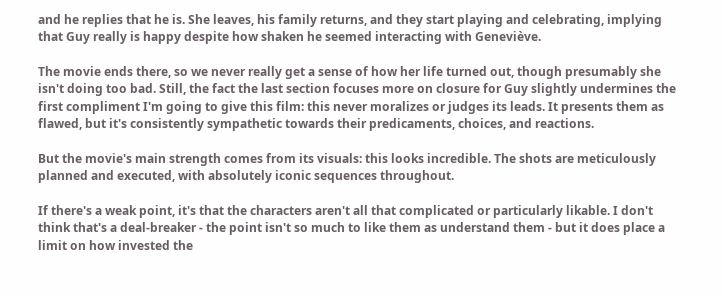and he replies that he is. She leaves, his family returns, and they start playing and celebrating, implying that Guy really is happy despite how shaken he seemed interacting with Geneviève.

The movie ends there, so we never really get a sense of how her life turned out, though presumably she isn't doing too bad. Still, the fact the last section focuses more on closure for Guy slightly undermines the first compliment I'm going to give this film: this never moralizes or judges its leads. It presents them as flawed, but it's consistently sympathetic towards their predicaments, choices, and reactions.

But the movie's main strength comes from its visuals: this looks incredible. The shots are meticulously planned and executed, with absolutely iconic sequences throughout.

If there's a weak point, it's that the characters aren't all that complicated or particularly likable. I don't think that's a deal-breaker - the point isn't so much to like them as understand them - but it does place a limit on how invested the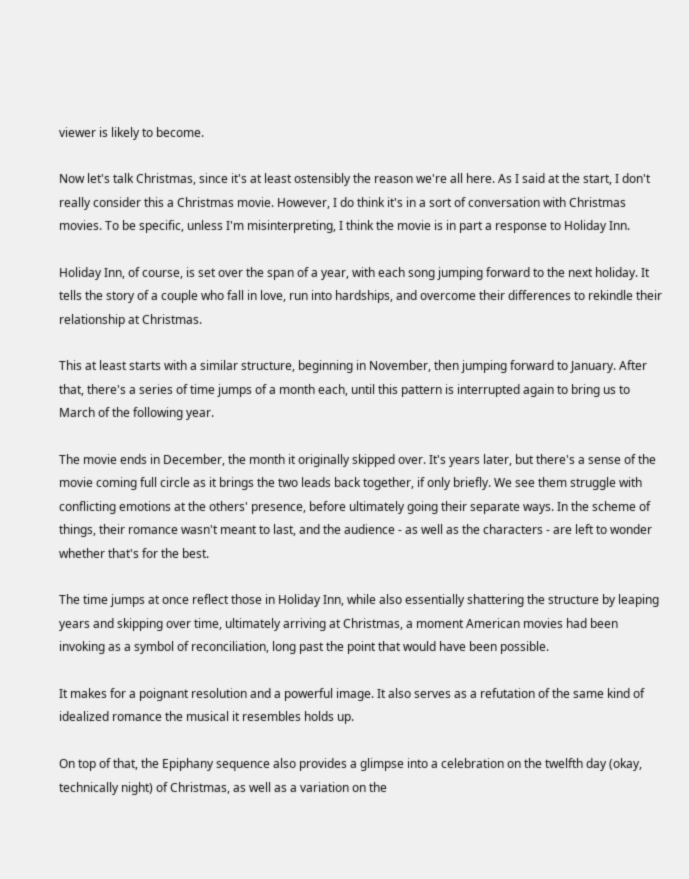viewer is likely to become.

Now let's talk Christmas, since it's at least ostensibly the reason we're all here. As I said at the start, I don't really consider this a Christmas movie. However, I do think it's in a sort of conversation with Christmas movies. To be specific, unless I'm misinterpreting, I think the movie is in part a response to Holiday Inn.

Holiday Inn, of course, is set over the span of a year, with each song jumping forward to the next holiday. It tells the story of a couple who fall in love, run into hardships, and overcome their differences to rekindle their relationship at Christmas.

This at least starts with a similar structure, beginning in November, then jumping forward to January. After that, there's a series of time jumps of a month each, until this pattern is interrupted again to bring us to March of the following year.

The movie ends in December, the month it originally skipped over. It's years later, but there's a sense of the movie coming full circle as it brings the two leads back together, if only briefly. We see them struggle with conflicting emotions at the others' presence, before ultimately going their separate ways. In the scheme of things, their romance wasn't meant to last, and the audience - as well as the characters - are left to wonder whether that's for the best.

The time jumps at once reflect those in Holiday Inn, while also essentially shattering the structure by leaping years and skipping over time, ultimately arriving at Christmas, a moment American movies had been invoking as a symbol of reconciliation, long past the point that would have been possible.

It makes for a poignant resolution and a powerful image. It also serves as a refutation of the same kind of idealized romance the musical it resembles holds up.

On top of that, the Epiphany sequence also provides a glimpse into a celebration on the twelfth day (okay, technically night) of Christmas, as well as a variation on the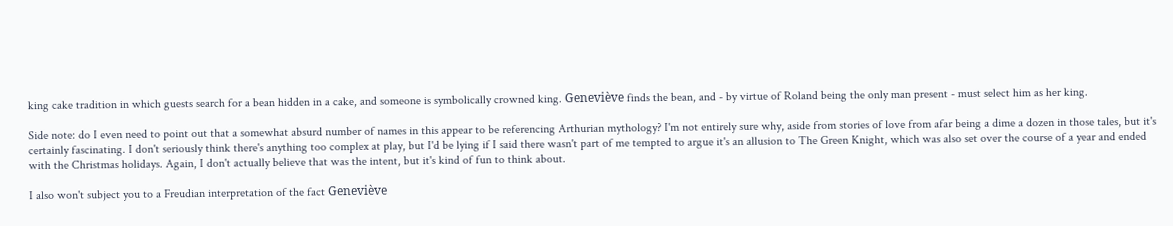king cake tradition in which guests search for a bean hidden in a cake, and someone is symbolically crowned king. Geneviève finds the bean, and - by virtue of Roland being the only man present - must select him as her king.

Side note: do I even need to point out that a somewhat absurd number of names in this appear to be referencing Arthurian mythology? I'm not entirely sure why, aside from stories of love from afar being a dime a dozen in those tales, but it's certainly fascinating. I don't seriously think there's anything too complex at play, but I'd be lying if I said there wasn't part of me tempted to argue it's an allusion to The Green Knight, which was also set over the course of a year and ended with the Christmas holidays. Again, I don't actually believe that was the intent, but it's kind of fun to think about.

I also won't subject you to a Freudian interpretation of the fact Geneviève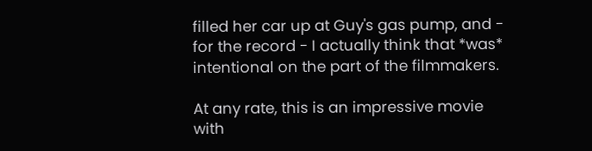filled her car up at Guy's gas pump, and - for the record - I actually think that *was* intentional on the part of the filmmakers.

At any rate, this is an impressive movie with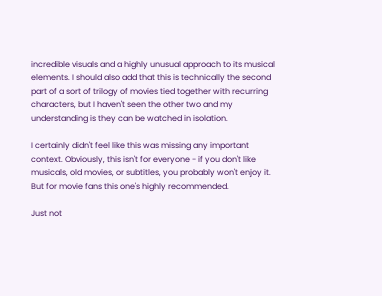incredible visuals and a highly unusual approach to its musical elements. I should also add that this is technically the second part of a sort of trilogy of movies tied together with recurring characters, but I haven't seen the other two and my understanding is they can be watched in isolation.

I certainly didn't feel like this was missing any important context. Obviously, this isn't for everyone - if you don't like musicals, old movies, or subtitles, you probably won't enjoy it. But for movie fans this one's highly recommended.

Just not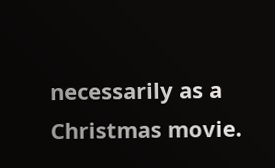necessarily as a Christmas movie.